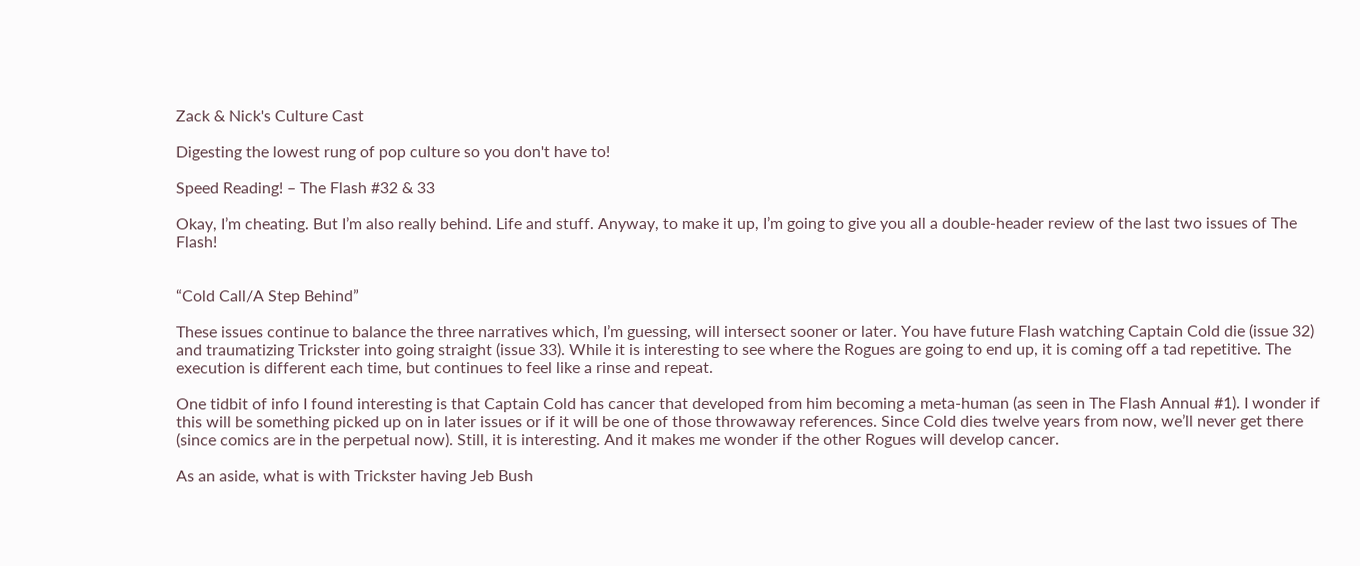Zack & Nick's Culture Cast

Digesting the lowest rung of pop culture so you don't have to!

Speed Reading! – The Flash #32 & 33

Okay, I’m cheating. But I’m also really behind. Life and stuff. Anyway, to make it up, I’m going to give you all a double-header review of the last two issues of The Flash!


“Cold Call/A Step Behind”

These issues continue to balance the three narratives which, I’m guessing, will intersect sooner or later. You have future Flash watching Captain Cold die (issue 32) and traumatizing Trickster into going straight (issue 33). While it is interesting to see where the Rogues are going to end up, it is coming off a tad repetitive. The execution is different each time, but continues to feel like a rinse and repeat.

One tidbit of info I found interesting is that Captain Cold has cancer that developed from him becoming a meta-human (as seen in The Flash Annual #1). I wonder if this will be something picked up on in later issues or if it will be one of those throwaway references. Since Cold dies twelve years from now, we’ll never get there (since comics are in the perpetual now). Still, it is interesting. And it makes me wonder if the other Rogues will develop cancer.

As an aside, what is with Trickster having Jeb Bush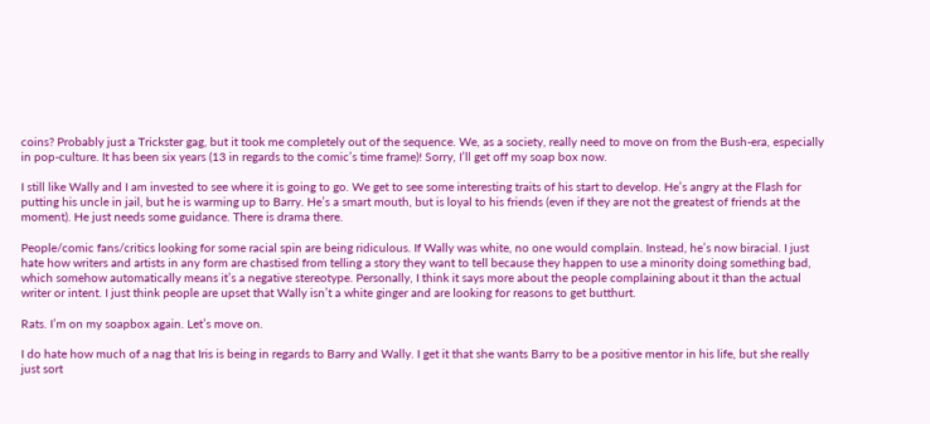coins? Probably just a Trickster gag, but it took me completely out of the sequence. We, as a society, really need to move on from the Bush-era, especially in pop-culture. It has been six years (13 in regards to the comic’s time frame)! Sorry, I’ll get off my soap box now.

I still like Wally and I am invested to see where it is going to go. We get to see some interesting traits of his start to develop. He’s angry at the Flash for putting his uncle in jail, but he is warming up to Barry. He’s a smart mouth, but is loyal to his friends (even if they are not the greatest of friends at the moment). He just needs some guidance. There is drama there.

People/comic fans/critics looking for some racial spin are being ridiculous. If Wally was white, no one would complain. Instead, he’s now biracial. I just hate how writers and artists in any form are chastised from telling a story they want to tell because they happen to use a minority doing something bad, which somehow automatically means it’s a negative stereotype. Personally, I think it says more about the people complaining about it than the actual writer or intent. I just think people are upset that Wally isn’t a white ginger and are looking for reasons to get butthurt.

Rats. I’m on my soapbox again. Let’s move on.

I do hate how much of a nag that Iris is being in regards to Barry and Wally. I get it that she wants Barry to be a positive mentor in his life, but she really just sort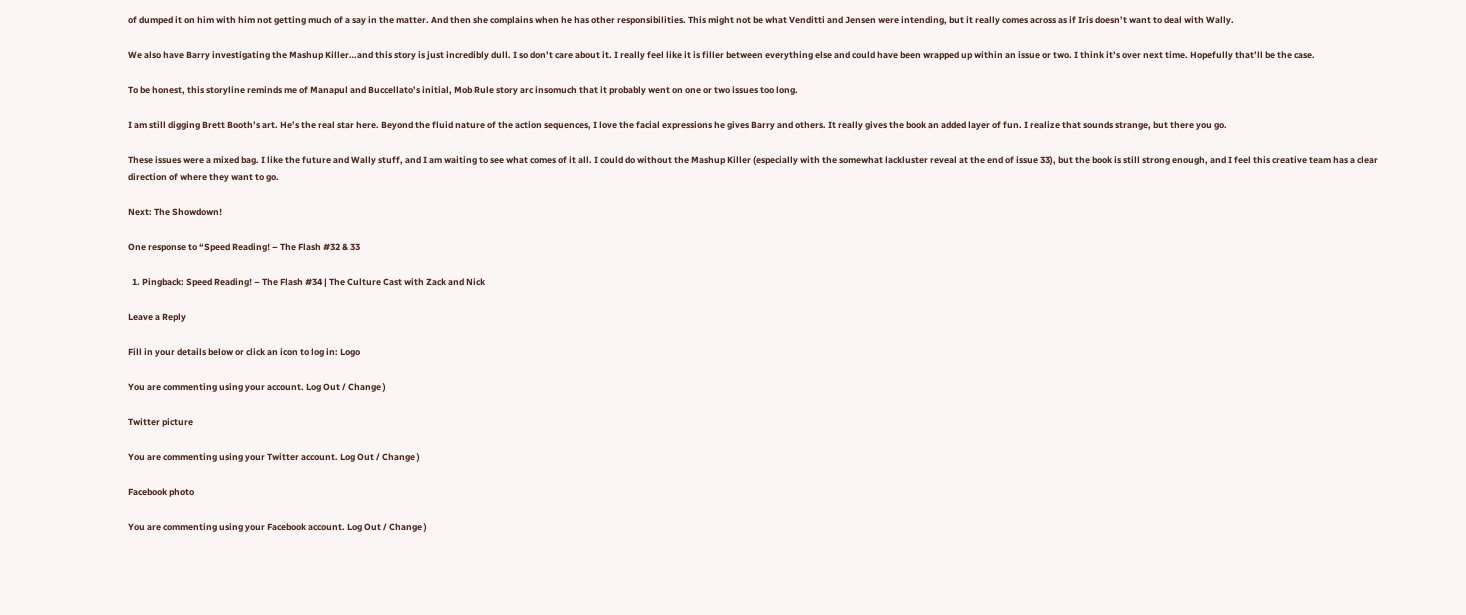of dumped it on him with him not getting much of a say in the matter. And then she complains when he has other responsibilities. This might not be what Venditti and Jensen were intending, but it really comes across as if Iris doesn’t want to deal with Wally.

We also have Barry investigating the Mashup Killer…and this story is just incredibly dull. I so don’t care about it. I really feel like it is filler between everything else and could have been wrapped up within an issue or two. I think it’s over next time. Hopefully that’ll be the case.

To be honest, this storyline reminds me of Manapul and Buccellato’s initial, Mob Rule story arc insomuch that it probably went on one or two issues too long.

I am still digging Brett Booth’s art. He’s the real star here. Beyond the fluid nature of the action sequences, I love the facial expressions he gives Barry and others. It really gives the book an added layer of fun. I realize that sounds strange, but there you go.

These issues were a mixed bag. I like the future and Wally stuff, and I am waiting to see what comes of it all. I could do without the Mashup Killer (especially with the somewhat lackluster reveal at the end of issue 33), but the book is still strong enough, and I feel this creative team has a clear direction of where they want to go.

Next: The Showdown!

One response to “Speed Reading! – The Flash #32 & 33

  1. Pingback: Speed Reading! – The Flash #34 | The Culture Cast with Zack and Nick

Leave a Reply

Fill in your details below or click an icon to log in: Logo

You are commenting using your account. Log Out / Change )

Twitter picture

You are commenting using your Twitter account. Log Out / Change )

Facebook photo

You are commenting using your Facebook account. Log Out / Change )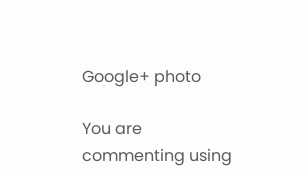Google+ photo

You are commenting using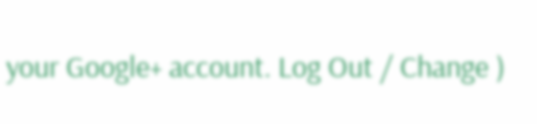your Google+ account. Log Out / Change )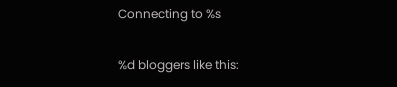Connecting to %s

%d bloggers like this: